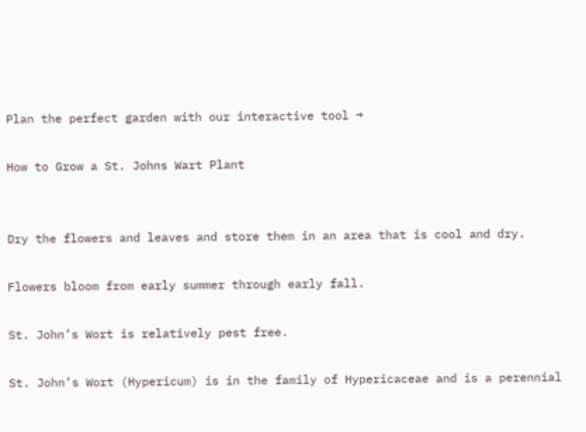Plan the perfect garden with our interactive tool →

How to Grow a St. Johns Wart Plant


Dry the flowers and leaves and store them in an area that is cool and dry.

Flowers bloom from early summer through early fall.

St. John’s Wort is relatively pest free.

St. John’s Wort (Hypericum) is in the family of Hypericaceae and is a perennial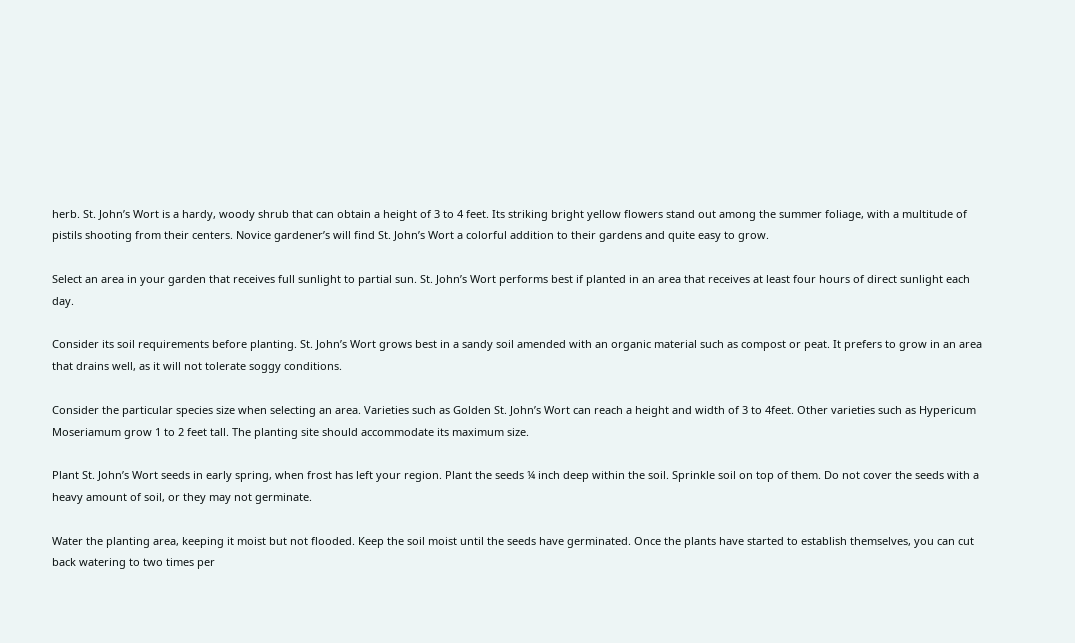herb. St. John’s Wort is a hardy, woody shrub that can obtain a height of 3 to 4 feet. Its striking bright yellow flowers stand out among the summer foliage, with a multitude of pistils shooting from their centers. Novice gardener’s will find St. John’s Wort a colorful addition to their gardens and quite easy to grow.

Select an area in your garden that receives full sunlight to partial sun. St. John’s Wort performs best if planted in an area that receives at least four hours of direct sunlight each day.

Consider its soil requirements before planting. St. John’s Wort grows best in a sandy soil amended with an organic material such as compost or peat. It prefers to grow in an area that drains well, as it will not tolerate soggy conditions.

Consider the particular species size when selecting an area. Varieties such as Golden St. John’s Wort can reach a height and width of 3 to 4feet. Other varieties such as Hypericum Moseriamum grow 1 to 2 feet tall. The planting site should accommodate its maximum size.

Plant St. John’s Wort seeds in early spring, when frost has left your region. Plant the seeds ¼ inch deep within the soil. Sprinkle soil on top of them. Do not cover the seeds with a heavy amount of soil, or they may not germinate.

Water the planting area, keeping it moist but not flooded. Keep the soil moist until the seeds have germinated. Once the plants have started to establish themselves, you can cut back watering to two times per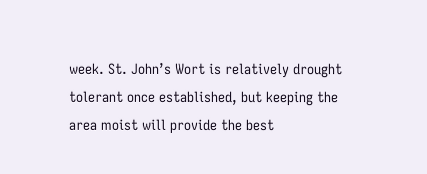week. St. John’s Wort is relatively drought tolerant once established, but keeping the area moist will provide the best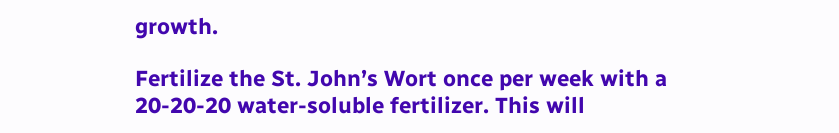growth.

Fertilize the St. John’s Wort once per week with a 20-20-20 water-soluble fertilizer. This will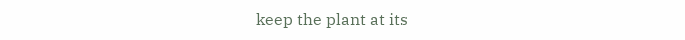keep the plant at its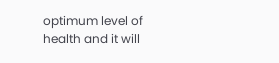optimum level of health and it will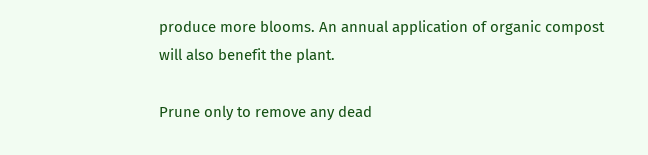produce more blooms. An annual application of organic compost will also benefit the plant.

Prune only to remove any dead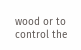wood or to control the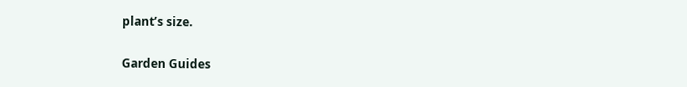plant’s size.

Garden Guides